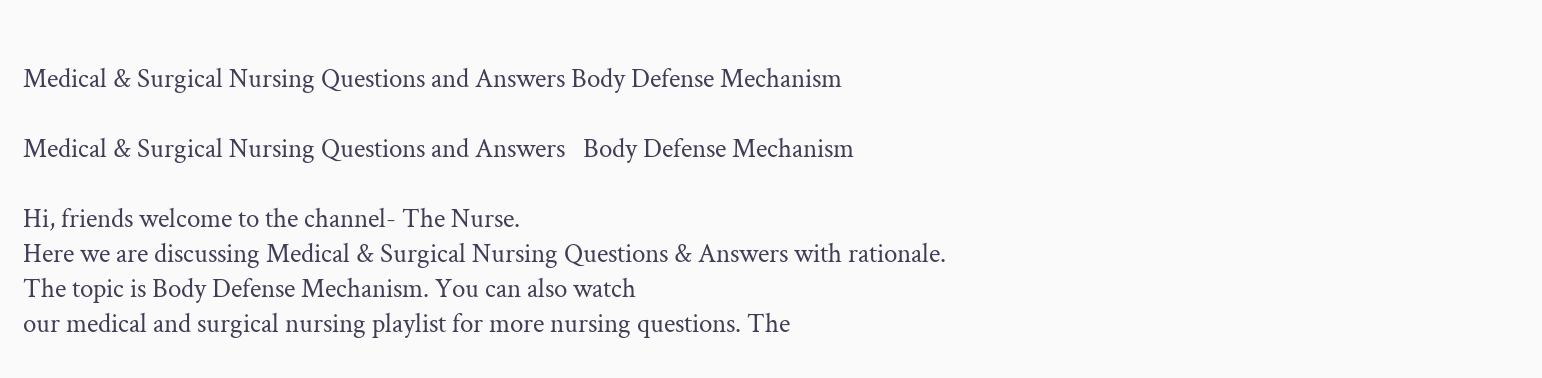Medical & Surgical Nursing Questions and Answers Body Defense Mechanism

Medical & Surgical Nursing Questions and Answers   Body Defense Mechanism

Hi, friends welcome to the channel- The Nurse.
Here we are discussing Medical & Surgical Nursing Questions & Answers with rationale.
The topic is Body Defense Mechanism. You can also watch
our medical and surgical nursing playlist for more nursing questions. The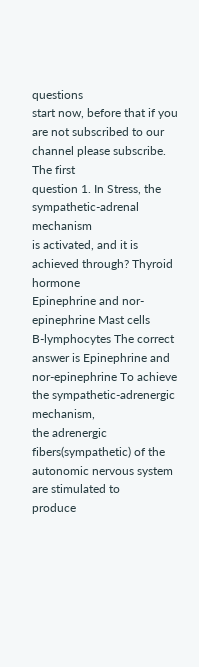questions
start now, before that if you are not subscribed to our channel please subscribe. The first
question 1. In Stress, the sympathetic-adrenal mechanism
is activated, and it is achieved through? Thyroid hormone
Epinephrine and nor-epinephrine Mast cells
B-lymphocytes The correct answer is Epinephrine and nor-epinephrine To achieve the sympathetic-adrenergic mechanism,
the adrenergic fibers(sympathetic) of the autonomic nervous system are stimulated to
produce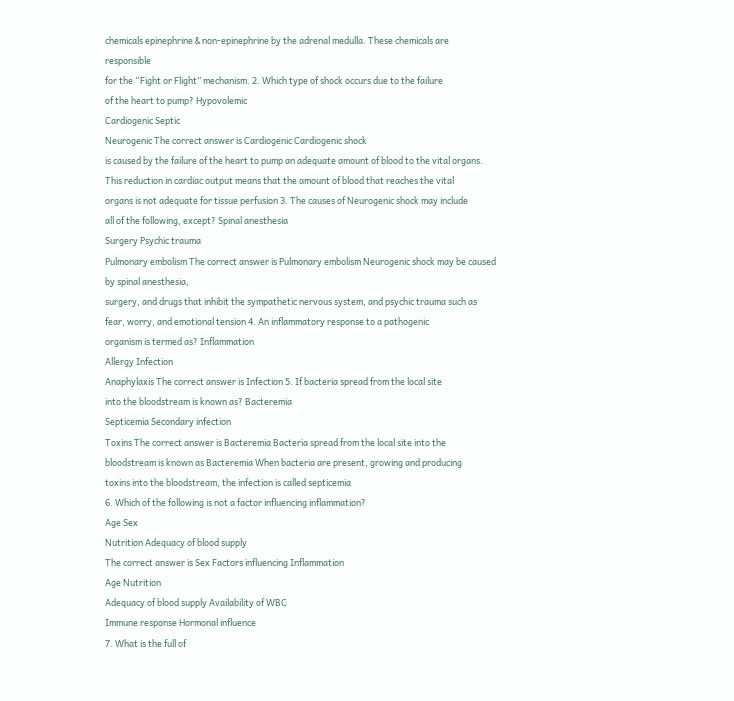chemicals epinephrine & non-epinephrine by the adrenal medulla. These chemicals are responsible
for the “Fight or Flight” mechanism. 2. Which type of shock occurs due to the failure
of the heart to pump? Hypovolemic
Cardiogenic Septic
Neurogenic The correct answer is Cardiogenic Cardiogenic shock
is caused by the failure of the heart to pump an adequate amount of blood to the vital organs.
This reduction in cardiac output means that the amount of blood that reaches the vital
organs is not adequate for tissue perfusion 3. The causes of Neurogenic shock may include
all of the following, except? Spinal anesthesia
Surgery Psychic trauma
Pulmonary embolism The correct answer is Pulmonary embolism Neurogenic shock may be caused by spinal anesthesia,
surgery, and drugs that inhibit the sympathetic nervous system, and psychic trauma such as
fear, worry, and emotional tension 4. An inflammatory response to a pathogenic
organism is termed as? Inflammation
Allergy Infection
Anaphylaxis The correct answer is Infection 5. If bacteria spread from the local site
into the bloodstream is known as? Bacteremia
Septicemia Secondary infection
Toxins The correct answer is Bacteremia Bacteria spread from the local site into the
bloodstream is known as Bacteremia When bacteria are present, growing and producing
toxins into the bloodstream, the infection is called septicemia
6. Which of the following is not a factor influencing inflammation?
Age Sex
Nutrition Adequacy of blood supply
The correct answer is Sex Factors influencing Inflammation
Age Nutrition
Adequacy of blood supply Availability of WBC
Immune response Hormonal influence
7. What is the full of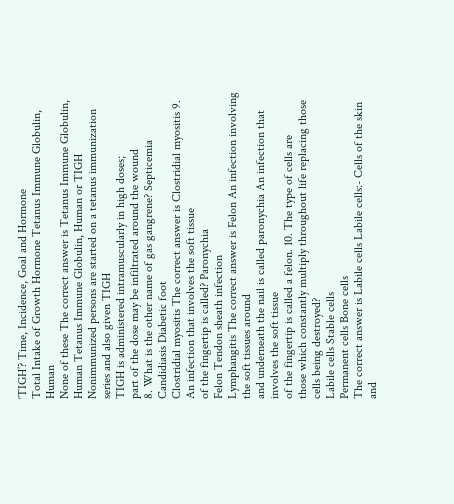‘TIGH’? Time, Incidence, Goal and Hormone
Total Intake of Growth Hormone Tetanus Immune Globulin, Human
None of these The correct answer is Tetanus Immune Globulin,
Human Tetanus Immune Globulin, Human or TIGH
Nonimmunized persons are started on a tetanus immunization series and also given TIGH
TIGH is administered intramuscularly in high doses;
part of the dose may be infiltrated around the wound
8. What is the other name of gas gangrene? Septicemia
Candidiasis Diabetic foot
Clostridial myositis The correct answer is Clostridial myositis 9. An infection that involves the soft tissue
of the fingertip is called? Paronychia
Felon Tendon sheath infection
Lymphangitis The correct answer is Felon An infection involving the soft tissues around
and underneath the nail is called paronychia An infection that involves the soft tissue
of the fingertip is called a felon. 10. The type of cells are
those which constantly multiply throughout life replacing those cells being destroyed?
Labile cells Stable cells
Permanent cells Bone cells
The correct answer is Labile cells Labile cells:- Cells of the skin
and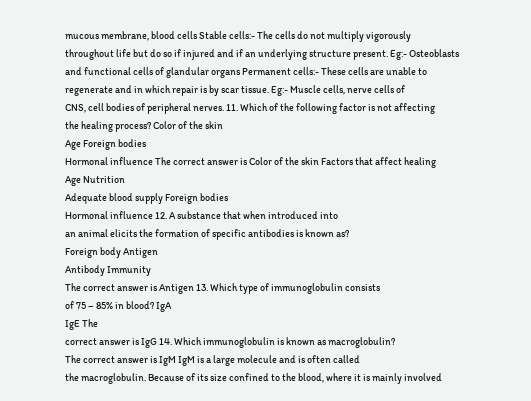mucous membrane, blood cells Stable cells:- The cells do not multiply vigorously
throughout life but do so if injured and if an underlying structure present. Eg:- Osteoblasts
and functional cells of glandular organs Permanent cells:- These cells are unable to
regenerate and in which repair is by scar tissue. Eg:- Muscle cells, nerve cells of
CNS, cell bodies of peripheral nerves. 11. Which of the following factor is not affecting
the healing process? Color of the skin
Age Foreign bodies
Hormonal influence The correct answer is Color of the skin Factors that affect healing
Age Nutrition
Adequate blood supply Foreign bodies
Hormonal influence 12. A substance that when introduced into
an animal elicits the formation of specific antibodies is known as?
Foreign body Antigen
Antibody Immunity
The correct answer is Antigen 13. Which type of immunoglobulin consists
of 75 – 85% in blood? IgA
IgE The
correct answer is IgG 14. Which immunoglobulin is known as macroglobulin?
The correct answer is IgM IgM is a large molecule and is often called
the macroglobulin. Because of its size confined to the blood, where it is mainly involved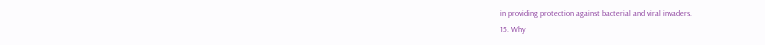in providing protection against bacterial and viral invaders.
15. Why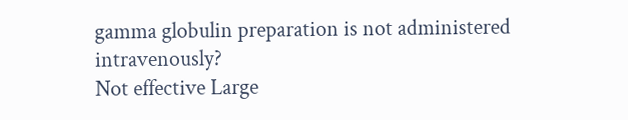gamma globulin preparation is not administered intravenously?
Not effective Large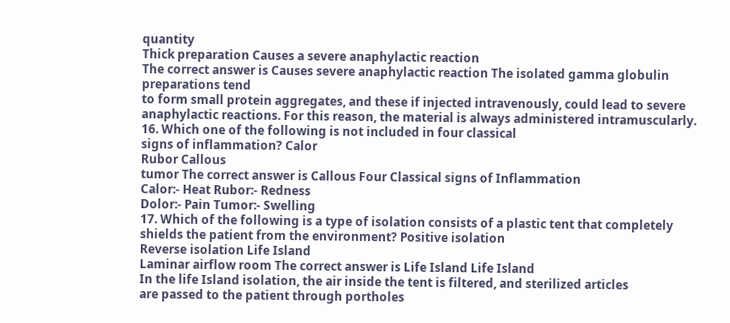quantity
Thick preparation Causes a severe anaphylactic reaction
The correct answer is Causes severe anaphylactic reaction The isolated gamma globulin preparations tend
to form small protein aggregates, and these if injected intravenously, could lead to severe
anaphylactic reactions. For this reason, the material is always administered intramuscularly.
16. Which one of the following is not included in four classical
signs of inflammation? Calor
Rubor Callous
tumor The correct answer is Callous Four Classical signs of Inflammation
Calor:- Heat Rubor:- Redness
Dolor:- Pain Tumor:- Swelling
17. Which of the following is a type of isolation consists of a plastic tent that completely
shields the patient from the environment? Positive isolation
Reverse isolation Life Island
Laminar airflow room The correct answer is Life Island Life Island
In the life Island isolation, the air inside the tent is filtered, and sterilized articles
are passed to the patient through portholes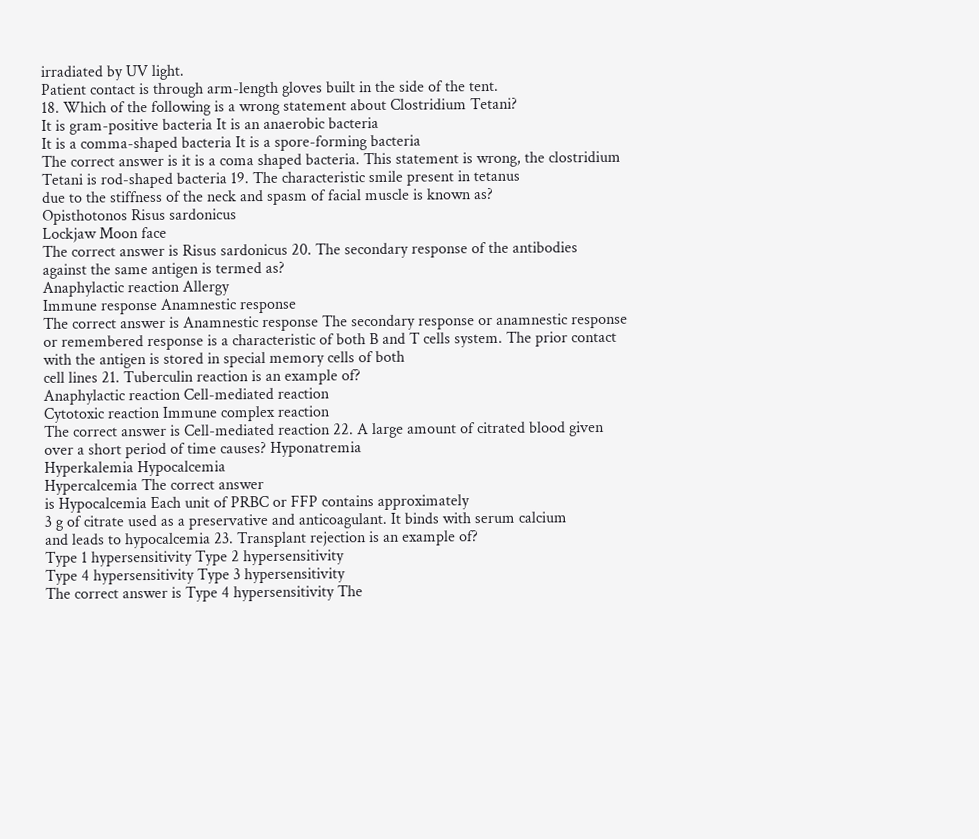irradiated by UV light.
Patient contact is through arm-length gloves built in the side of the tent.
18. Which of the following is a wrong statement about Clostridium Tetani?
It is gram-positive bacteria It is an anaerobic bacteria
It is a comma-shaped bacteria It is a spore-forming bacteria
The correct answer is it is a coma shaped bacteria. This statement is wrong, the clostridium
Tetani is rod-shaped bacteria 19. The characteristic smile present in tetanus
due to the stiffness of the neck and spasm of facial muscle is known as?
Opisthotonos Risus sardonicus
Lockjaw Moon face
The correct answer is Risus sardonicus 20. The secondary response of the antibodies
against the same antigen is termed as?
Anaphylactic reaction Allergy
Immune response Anamnestic response
The correct answer is Anamnestic response The secondary response or anamnestic response
or remembered response is a characteristic of both B and T cells system. The prior contact
with the antigen is stored in special memory cells of both
cell lines 21. Tuberculin reaction is an example of?
Anaphylactic reaction Cell-mediated reaction
Cytotoxic reaction Immune complex reaction
The correct answer is Cell-mediated reaction 22. A large amount of citrated blood given
over a short period of time causes? Hyponatremia
Hyperkalemia Hypocalcemia
Hypercalcemia The correct answer
is Hypocalcemia Each unit of PRBC or FFP contains approximately
3 g of citrate used as a preservative and anticoagulant. It binds with serum calcium
and leads to hypocalcemia 23. Transplant rejection is an example of?
Type 1 hypersensitivity Type 2 hypersensitivity
Type 4 hypersensitivity Type 3 hypersensitivity
The correct answer is Type 4 hypersensitivity The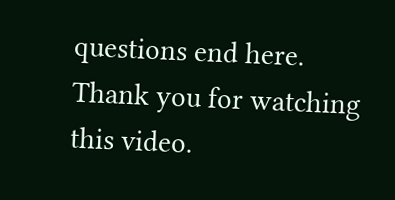questions end here.
Thank you for watching this video.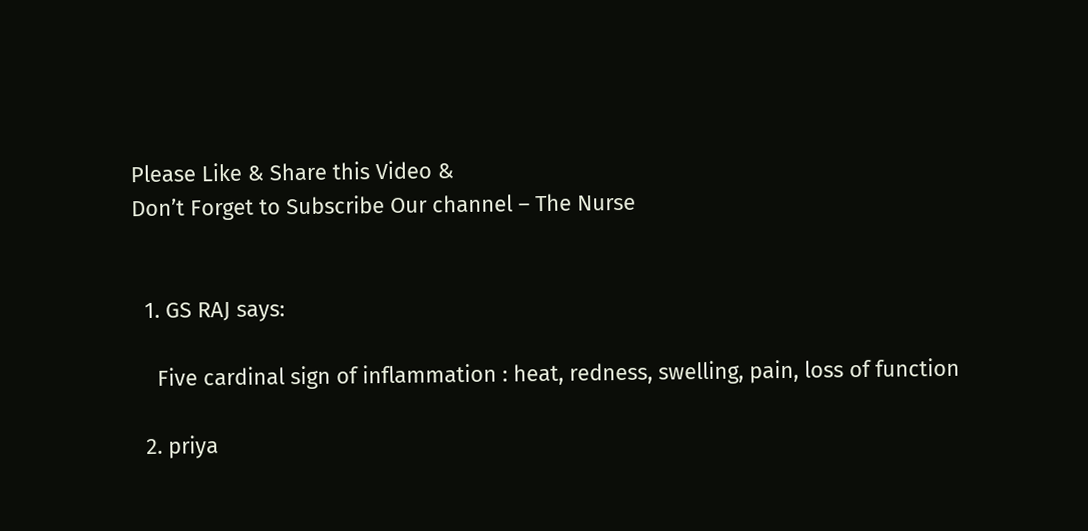Please Like & Share this Video &
Don’t Forget to Subscribe Our channel – The Nurse


  1. GS RAJ says:

    Five cardinal sign of inflammation : heat, redness, swelling, pain, loss of function

  2. priya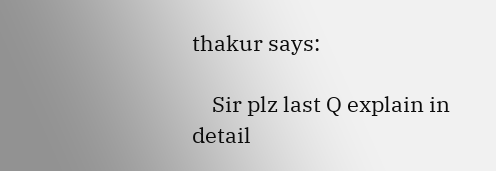thakur says:

    Sir plz last Q explain in detail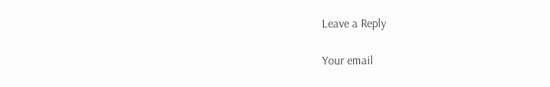Leave a Reply

Your email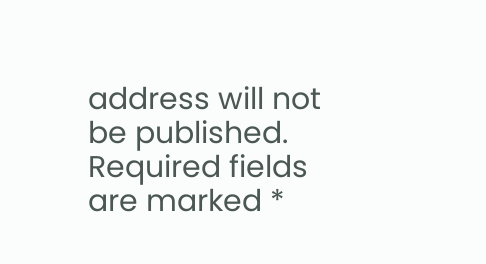address will not be published. Required fields are marked *